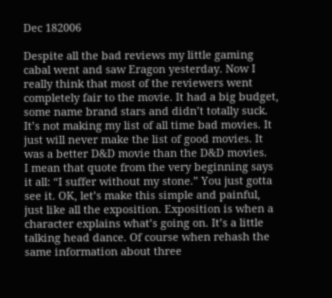Dec 182006

Despite all the bad reviews my little gaming cabal went and saw Eragon yesterday. Now I really think that most of the reviewers went completely fair to the movie. It had a big budget, some name brand stars and didn’t totally suck. It’s not making my list of all time bad movies. It just will never make the list of good movies. It was a better D&D movie than the D&D movies.
I mean that quote from the very beginning says it all: “I suffer without my stone.” You just gotta see it. OK, let’s make this simple and painful, just like all the exposition. Exposition is when a character explains what’s going on. It’s a little talking head dance. Of course when rehash the same information about three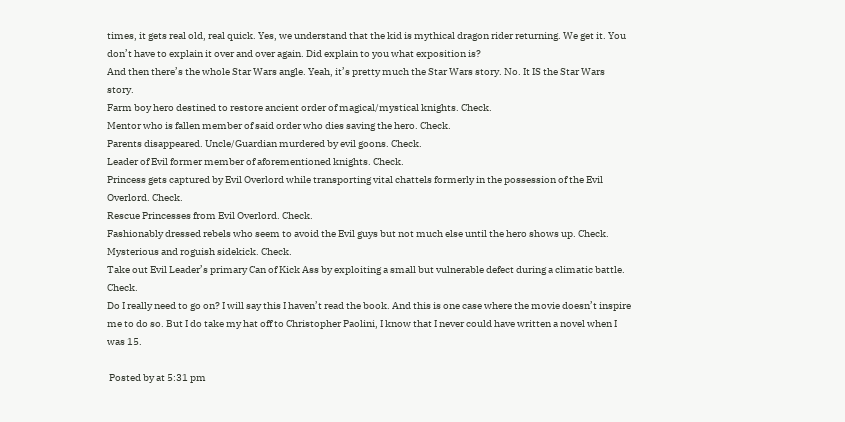times, it gets real old, real quick. Yes, we understand that the kid is mythical dragon rider returning. We get it. You don’t have to explain it over and over again. Did explain to you what exposition is?
And then there’s the whole Star Wars angle. Yeah, it’s pretty much the Star Wars story. No. It IS the Star Wars story.
Farm boy hero destined to restore ancient order of magical/mystical knights. Check.
Mentor who is fallen member of said order who dies saving the hero. Check.
Parents disappeared. Uncle/Guardian murdered by evil goons. Check.
Leader of Evil former member of aforementioned knights. Check.
Princess gets captured by Evil Overlord while transporting vital chattels formerly in the possession of the Evil Overlord. Check.
Rescue Princesses from Evil Overlord. Check.
Fashionably dressed rebels who seem to avoid the Evil guys but not much else until the hero shows up. Check.
Mysterious and roguish sidekick. Check.
Take out Evil Leader’s primary Can of Kick Ass by exploiting a small but vulnerable defect during a climatic battle. Check.
Do I really need to go on? I will say this I haven’t read the book. And this is one case where the movie doesn’t inspire me to do so. But I do take my hat off to Christopher Paolini, I know that I never could have written a novel when I was 15.

 Posted by at 5:31 pm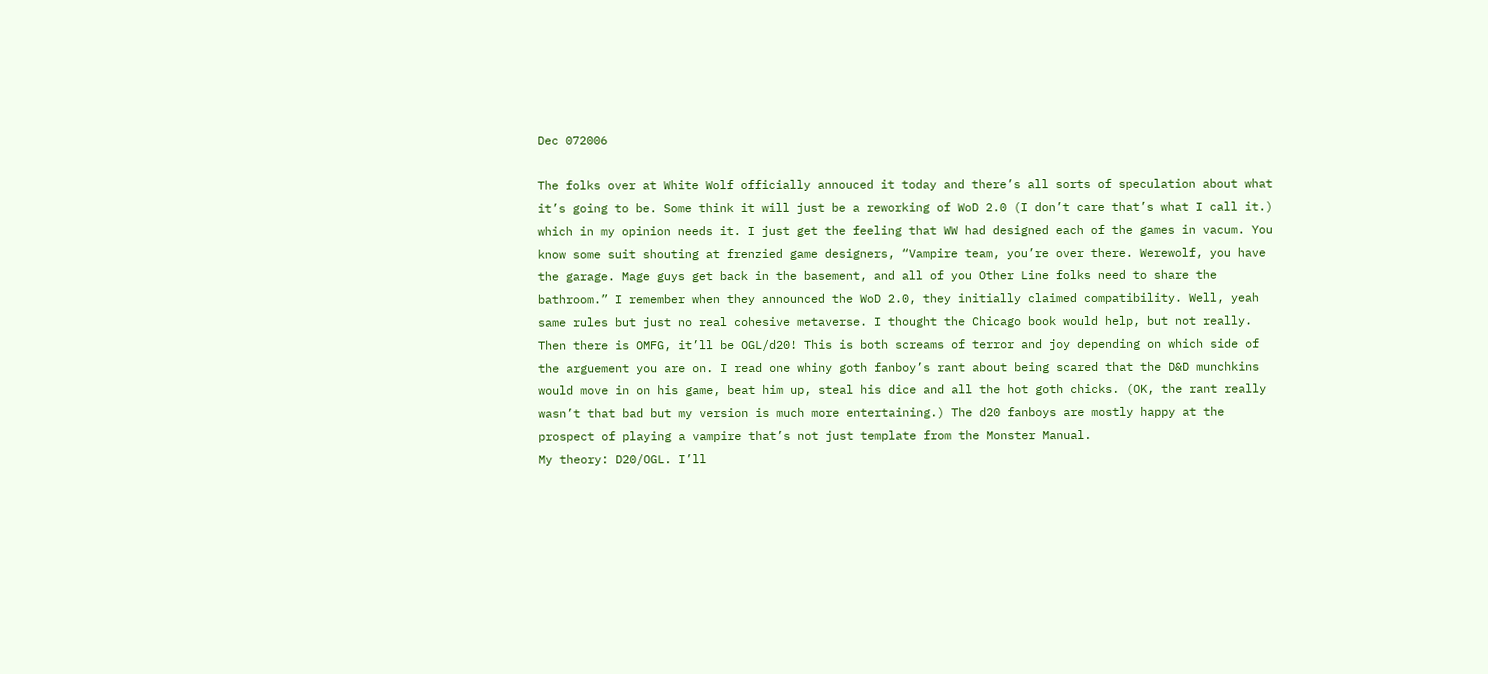Dec 072006

The folks over at White Wolf officially annouced it today and there’s all sorts of speculation about what it’s going to be. Some think it will just be a reworking of WoD 2.0 (I don’t care that’s what I call it.) which in my opinion needs it. I just get the feeling that WW had designed each of the games in vacum. You know some suit shouting at frenzied game designers, “Vampire team, you’re over there. Werewolf, you have the garage. Mage guys get back in the basement, and all of you Other Line folks need to share the bathroom.” I remember when they announced the WoD 2.0, they initially claimed compatibility. Well, yeah same rules but just no real cohesive metaverse. I thought the Chicago book would help, but not really.
Then there is OMFG, it’ll be OGL/d20! This is both screams of terror and joy depending on which side of the arguement you are on. I read one whiny goth fanboy’s rant about being scared that the D&D munchkins would move in on his game, beat him up, steal his dice and all the hot goth chicks. (OK, the rant really wasn’t that bad but my version is much more entertaining.) The d20 fanboys are mostly happy at the prospect of playing a vampire that’s not just template from the Monster Manual.
My theory: D20/OGL. I’ll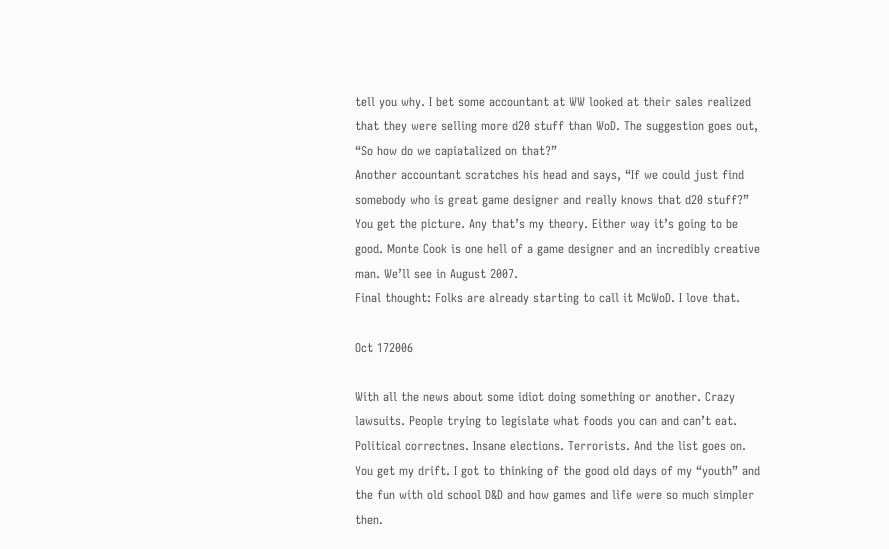tell you why. I bet some accountant at WW looked at their sales realized that they were selling more d20 stuff than WoD. The suggestion goes out, “So how do we capiatalized on that?”
Another accountant scratches his head and says, “If we could just find somebody who is great game designer and really knows that d20 stuff?”
You get the picture. Any that’s my theory. Either way it’s going to be good. Monte Cook is one hell of a game designer and an incredibly creative man. We’ll see in August 2007.
Final thought: Folks are already starting to call it McWoD. I love that.

Oct 172006

With all the news about some idiot doing something or another. Crazy lawsuits. People trying to legislate what foods you can and can’t eat. Political correctnes. Insane elections. Terrorists. And the list goes on. You get my drift. I got to thinking of the good old days of my “youth” and the fun with old school D&D and how games and life were so much simpler then.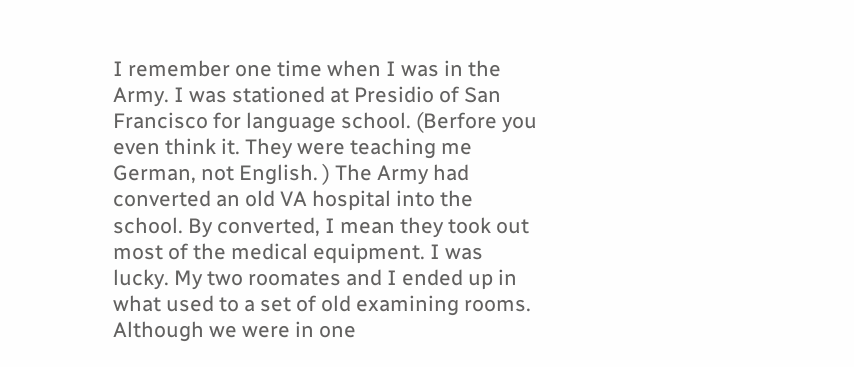I remember one time when I was in the Army. I was stationed at Presidio of San Francisco for language school. (Berfore you even think it. They were teaching me German, not English. ) The Army had converted an old VA hospital into the school. By converted, I mean they took out most of the medical equipment. I was lucky. My two roomates and I ended up in what used to a set of old examining rooms. Although we were in one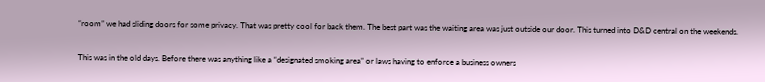“room” we had sliding doors for some privacy. That was pretty cool for back them. The best part was the waiting area was just outside our door. This turned into D&D central on the weekends.

This was in the old days. Before there was anything like a “designated smoking area” or laws having to enforce a business owners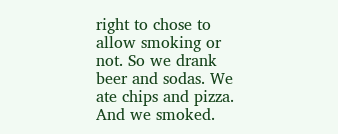right to chose to allow smoking or not. So we drank beer and sodas. We ate chips and pizza. And we smoked.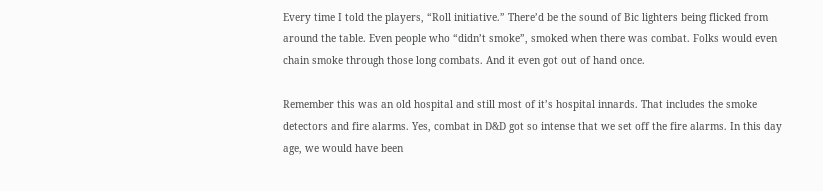Every time I told the players, “Roll initiative.” There’d be the sound of Bic lighters being flicked from around the table. Even people who “didn’t smoke”, smoked when there was combat. Folks would even chain smoke through those long combats. And it even got out of hand once.

Remember this was an old hospital and still most of it’s hospital innards. That includes the smoke detectors and fire alarms. Yes, combat in D&D got so intense that we set off the fire alarms. In this day age, we would have been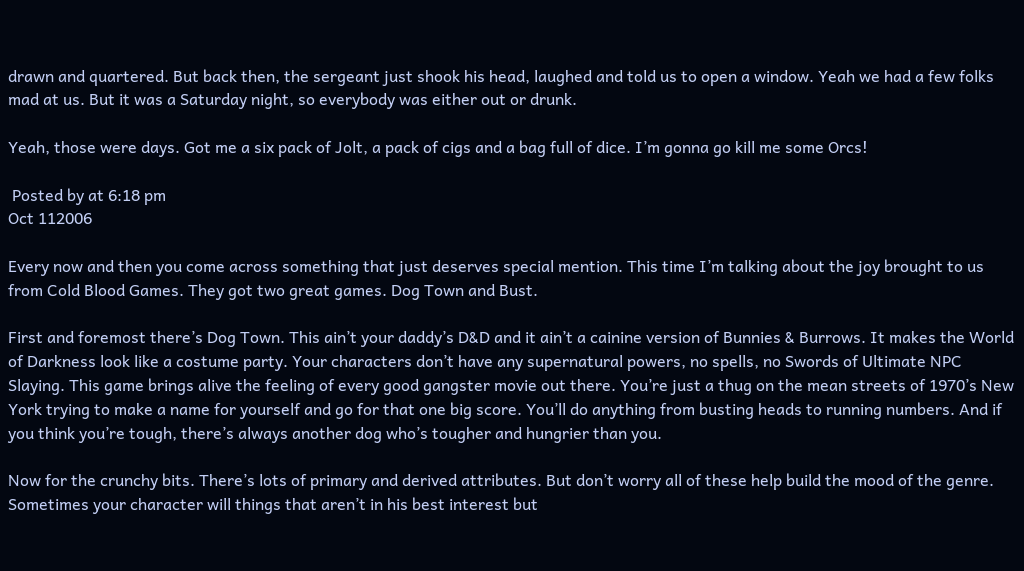drawn and quartered. But back then, the sergeant just shook his head, laughed and told us to open a window. Yeah we had a few folks mad at us. But it was a Saturday night, so everybody was either out or drunk.

Yeah, those were days. Got me a six pack of Jolt, a pack of cigs and a bag full of dice. I’m gonna go kill me some Orcs!

 Posted by at 6:18 pm
Oct 112006

Every now and then you come across something that just deserves special mention. This time I’m talking about the joy brought to us from Cold Blood Games. They got two great games. Dog Town and Bust.

First and foremost there’s Dog Town. This ain’t your daddy’s D&D and it ain’t a cainine version of Bunnies & Burrows. It makes the World of Darkness look like a costume party. Your characters don’t have any supernatural powers, no spells, no Swords of Ultimate NPC Slaying. This game brings alive the feeling of every good gangster movie out there. You’re just a thug on the mean streets of 1970’s New York trying to make a name for yourself and go for that one big score. You’ll do anything from busting heads to running numbers. And if you think you’re tough, there’s always another dog who’s tougher and hungrier than you.

Now for the crunchy bits. There’s lots of primary and derived attributes. But don’t worry all of these help build the mood of the genre. Sometimes your character will things that aren’t in his best interest but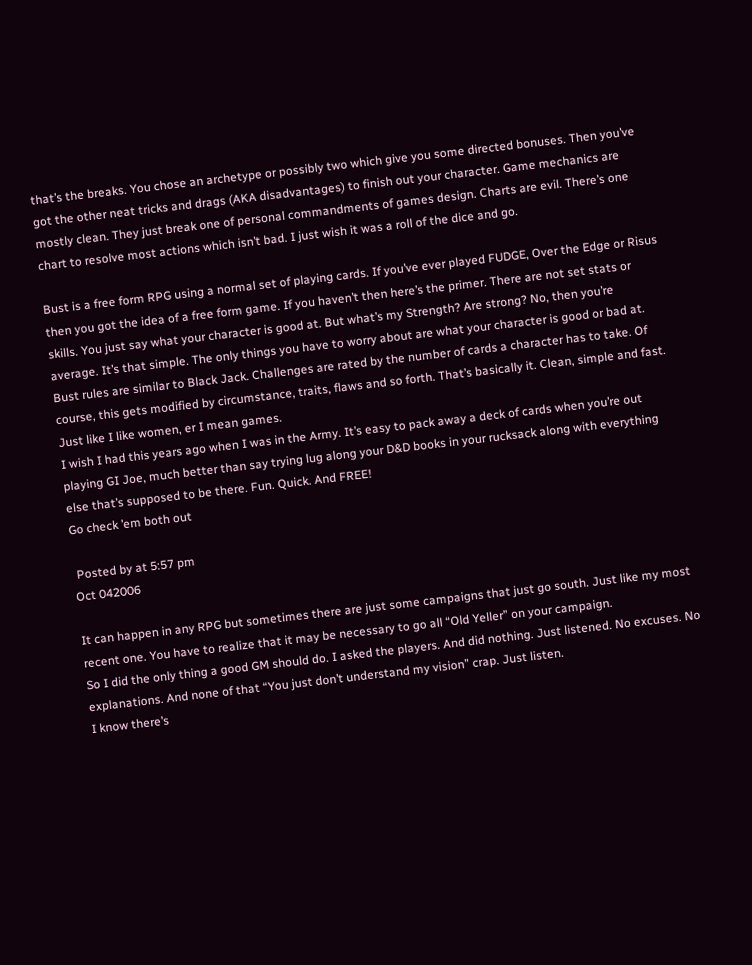that’s the breaks. You chose an archetype or possibly two which give you some directed bonuses. Then you’ve got the other neat tricks and drags (AKA disadvantages) to finish out your character. Game mechanics are mostly clean. They just break one of personal commandments of games design. Charts are evil. There’s one chart to resolve most actions which isn’t bad. I just wish it was a roll of the dice and go.

Bust is a free form RPG using a normal set of playing cards. If you’ve ever played FUDGE, Over the Edge or Risus then you got the idea of a free form game. If you haven’t then here’s the primer. There are not set stats or skills. You just say what your character is good at. But what’s my Strength? Are strong? No, then you’re average. It’s that simple. The only things you have to worry about are what your character is good or bad at.
Bust rules are similar to Black Jack. Challenges are rated by the number of cards a character has to take. Of course, this gets modified by circumstance, traits, flaws and so forth. That’s basically it. Clean, simple and fast. Just like I like women, er I mean games.
I wish I had this years ago when I was in the Army. It’s easy to pack away a deck of cards when you’re out playing GI Joe, much better than say trying lug along your D&D books in your rucksack along with everything else that’s supposed to be there. Fun. Quick. And FREE!
Go check ’em both out

 Posted by at 5:57 pm
Oct 042006

It can happen in any RPG but sometimes there are just some campaigns that just go south. Just like my most recent one. You have to realize that it may be necessary to go all “Old Yeller” on your campaign.
So I did the only thing a good GM should do. I asked the players. And did nothing. Just listened. No excuses. No explanations. And none of that “You just don’t understand my vision” crap. Just listen.
I know there’s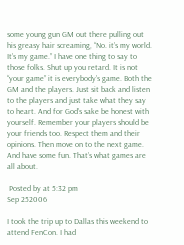some young gun GM out there pulling out his greasy hair screaming, “No. it’s my world. It’s my game.” I have one thing to say to those folks. Shut up you retard. It is not “your game” it is everybody’s game. Both the GM and the players. Just sit back and listen to the players and just take what they say to heart. And for God’s sake be honest with yourself. Remember your players should be your friends too. Respect them and their opinions. Then move on to the next game. And have some fun. That’s what games are all about.

 Posted by at 5:32 pm
Sep 252006

I took the trip up to Dallas this weekend to attend FenCon. I had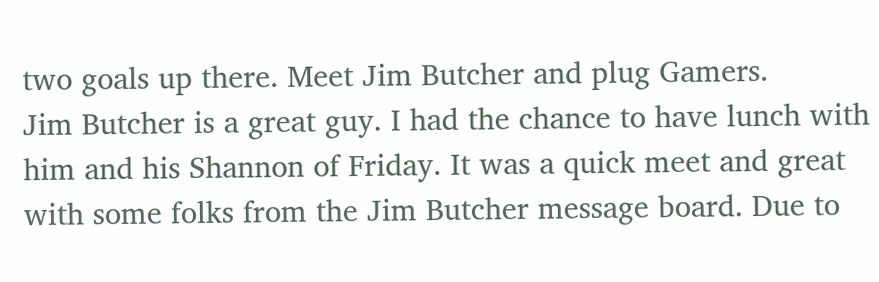two goals up there. Meet Jim Butcher and plug Gamers.
Jim Butcher is a great guy. I had the chance to have lunch with him and his Shannon of Friday. It was a quick meet and great with some folks from the Jim Butcher message board. Due to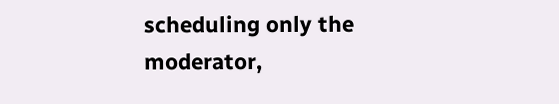scheduling only the moderator,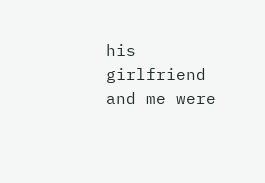his girlfriend and me were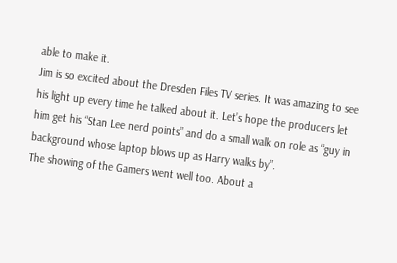able to make it.
Jim is so excited about the Dresden Files TV series. It was amazing to see his light up every time he talked about it. Let’s hope the producers let him get his “Stan Lee nerd points” and do a small walk on role as “guy in background whose laptop blows up as Harry walks by”.
The showing of the Gamers went well too. About a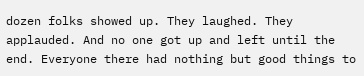dozen folks showed up. They laughed. They applauded. And no one got up and left until the end. Everyone there had nothing but good things to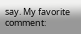say. My favorite comment: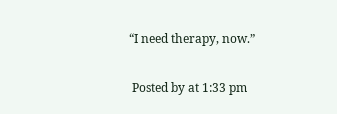“I need therapy, now.”

 Posted by at 1:33 pm